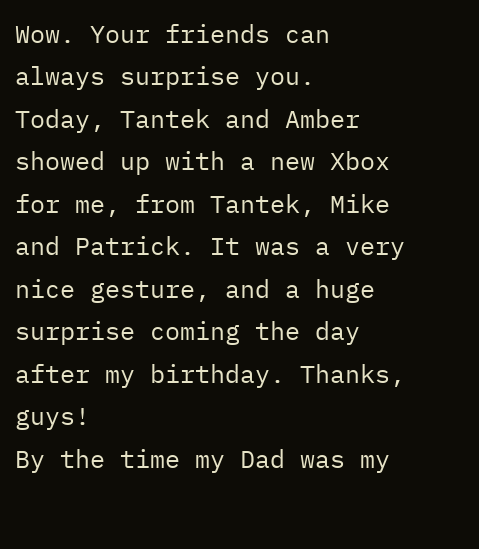Wow. Your friends can always surprise you. Today, Tantek and Amber showed up with a new Xbox for me, from Tantek, Mike and Patrick. It was a very nice gesture, and a huge surprise coming the day after my birthday. Thanks, guys!
By the time my Dad was my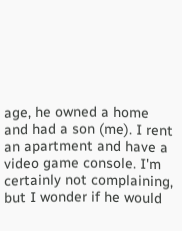age, he owned a home and had a son (me). I rent an apartment and have a video game console. I'm certainly not complaining, but I wonder if he would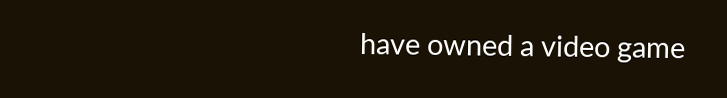have owned a video game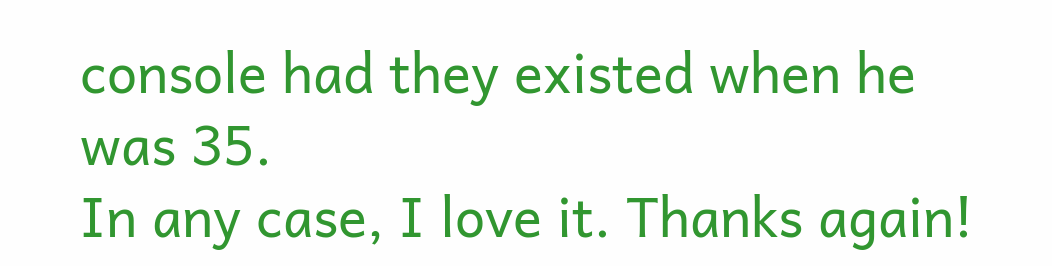console had they existed when he was 35.
In any case, I love it. Thanks again!